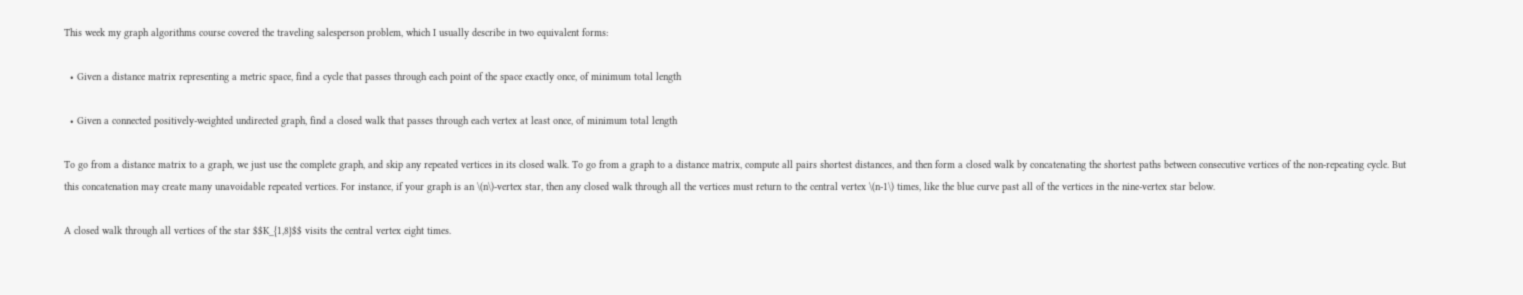This week my graph algorithms course covered the traveling salesperson problem, which I usually describe in two equivalent forms:

  • Given a distance matrix representing a metric space, find a cycle that passes through each point of the space exactly once, of minimum total length

  • Given a connected positively-weighted undirected graph, find a closed walk that passes through each vertex at least once, of minimum total length

To go from a distance matrix to a graph, we just use the complete graph, and skip any repeated vertices in its closed walk. To go from a graph to a distance matrix, compute all pairs shortest distances, and then form a closed walk by concatenating the shortest paths between consecutive vertices of the non-repeating cycle. But this concatenation may create many unavoidable repeated vertices. For instance, if your graph is an \(n\)-vertex star, then any closed walk through all the vertices must return to the central vertex \(n-1\) times, like the blue curve past all of the vertices in the nine-vertex star below.

A closed walk through all vertices of the star $$K_{1,8}$$ visits the central vertex eight times.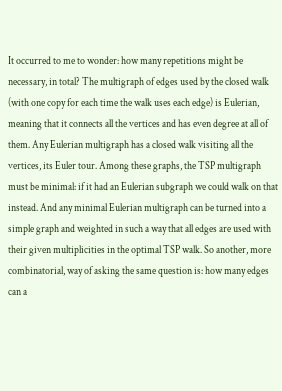It occurred to me to wonder: how many repetitions might be necessary, in total? The multigraph of edges used by the closed walk (with one copy for each time the walk uses each edge) is Eulerian, meaning that it connects all the vertices and has even degree at all of them. Any Eulerian multigraph has a closed walk visiting all the vertices, its Euler tour. Among these graphs, the TSP multigraph must be minimal: if it had an Eulerian subgraph we could walk on that instead. And any minimal Eulerian multigraph can be turned into a simple graph and weighted in such a way that all edges are used with their given multiplicities in the optimal TSP walk. So another, more combinatorial, way of asking the same question is: how many edges can a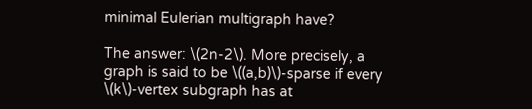minimal Eulerian multigraph have?

The answer: \(2n-2\). More precisely, a graph is said to be \((a,b)\)-sparse if every \(k\)-vertex subgraph has at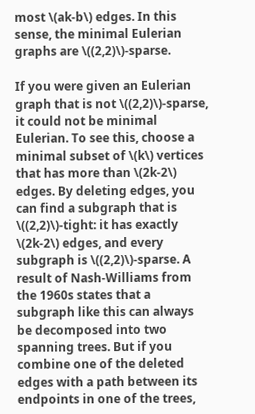most \(ak-b\) edges. In this sense, the minimal Eulerian graphs are \((2,2)\)-sparse.

If you were given an Eulerian graph that is not \((2,2)\)-sparse, it could not be minimal Eulerian. To see this, choose a minimal subset of \(k\) vertices that has more than \(2k-2\) edges. By deleting edges, you can find a subgraph that is \((2,2)\)-tight: it has exactly \(2k-2\) edges, and every subgraph is \((2,2)\)-sparse. A result of Nash-Williams from the 1960s states that a subgraph like this can always be decomposed into two spanning trees. But if you combine one of the deleted edges with a path between its endpoints in one of the trees,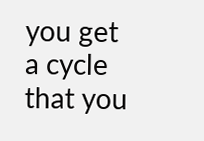you get a cycle that you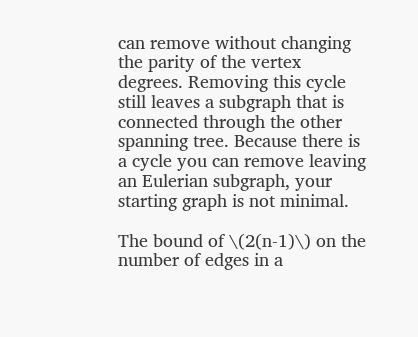can remove without changing the parity of the vertex degrees. Removing this cycle still leaves a subgraph that is connected through the other spanning tree. Because there is a cycle you can remove leaving an Eulerian subgraph, your starting graph is not minimal.

The bound of \(2(n-1)\) on the number of edges in a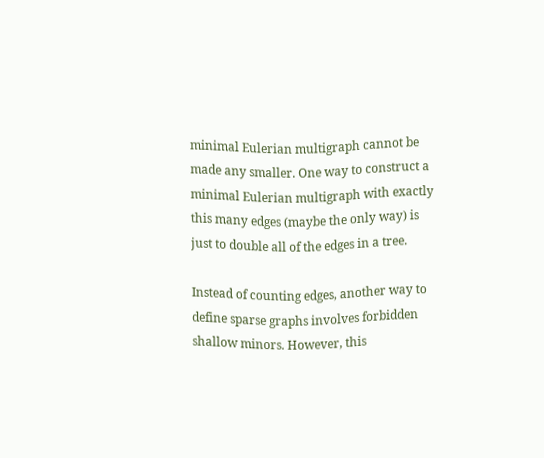minimal Eulerian multigraph cannot be made any smaller. One way to construct a minimal Eulerian multigraph with exactly this many edges (maybe the only way) is just to double all of the edges in a tree.

Instead of counting edges, another way to define sparse graphs involves forbidden shallow minors. However, this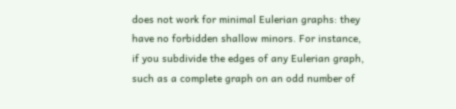does not work for minimal Eulerian graphs: they have no forbidden shallow minors. For instance, if you subdivide the edges of any Eulerian graph, such as a complete graph on an odd number of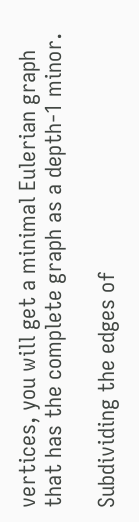vertices, you will get a minimal Eulerian graph that has the complete graph as a depth-1 minor.

Subdividing the edges of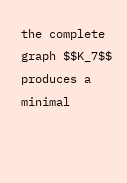the complete graph $$K_7$$ produces a minimal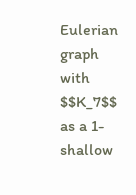Eulerian graph with $$K_7$$ as a 1-shallow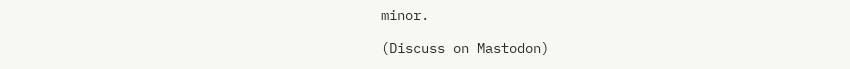minor.

(Discuss on Mastodon)